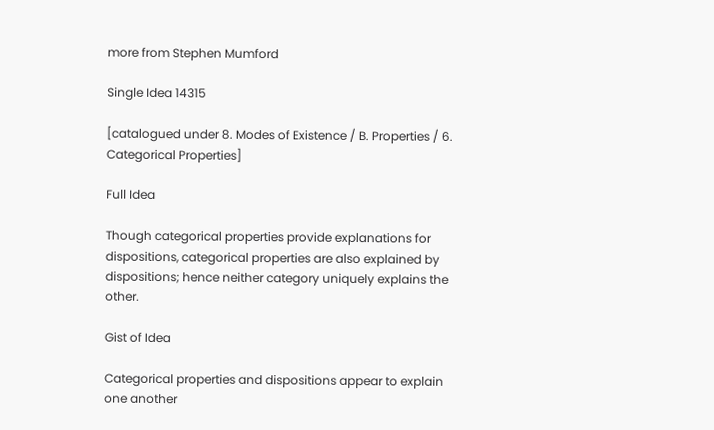more from Stephen Mumford

Single Idea 14315

[catalogued under 8. Modes of Existence / B. Properties / 6. Categorical Properties]

Full Idea

Though categorical properties provide explanations for dispositions, categorical properties are also explained by dispositions; hence neither category uniquely explains the other.

Gist of Idea

Categorical properties and dispositions appear to explain one another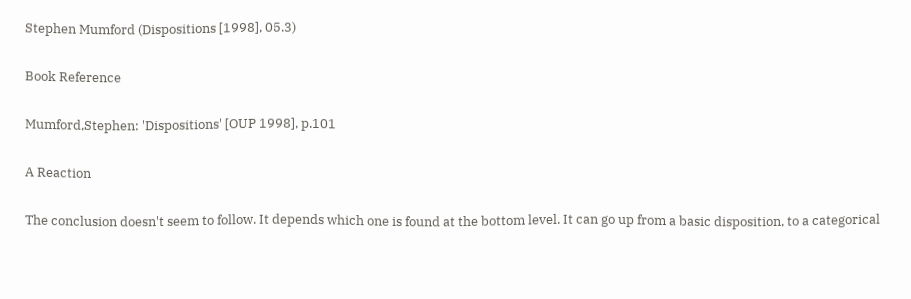Stephen Mumford (Dispositions [1998], 05.3)

Book Reference

Mumford,Stephen: 'Dispositions' [OUP 1998], p.101

A Reaction

The conclusion doesn't seem to follow. It depends which one is found at the bottom level. It can go up from a basic disposition, to a categorical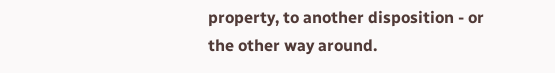property, to another disposition - or the other way around.